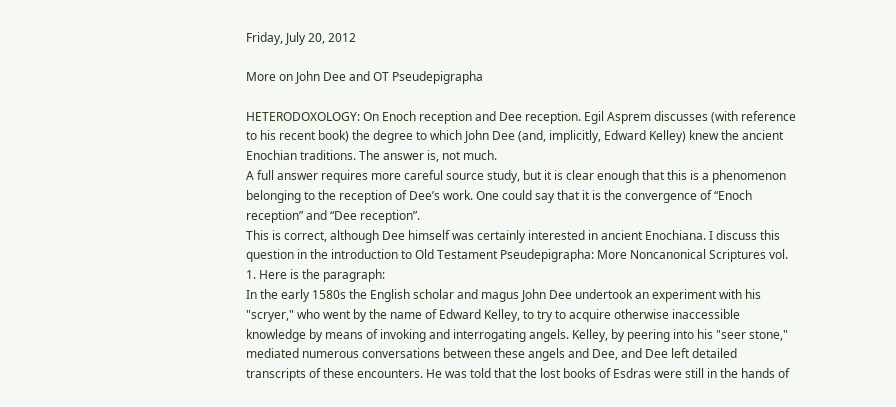Friday, July 20, 2012

More on John Dee and OT Pseudepigrapha

HETERODOXOLOGY: On Enoch reception and Dee reception. Egil Asprem discusses (with reference to his recent book) the degree to which John Dee (and, implicitly, Edward Kelley) knew the ancient Enochian traditions. The answer is, not much.
A full answer requires more careful source study, but it is clear enough that this is a phenomenon belonging to the reception of Dee’s work. One could say that it is the convergence of “Enoch reception” and “Dee reception”.
This is correct, although Dee himself was certainly interested in ancient Enochiana. I discuss this question in the introduction to Old Testament Pseudepigrapha: More Noncanonical Scriptures vol. 1. Here is the paragraph:
In the early 1580s the English scholar and magus John Dee undertook an experiment with his "scryer," who went by the name of Edward Kelley, to try to acquire otherwise inaccessible knowledge by means of invoking and interrogating angels. Kelley, by peering into his "seer stone," mediated numerous conversations between these angels and Dee, and Dee left detailed transcripts of these encounters. He was told that the lost books of Esdras were still in the hands of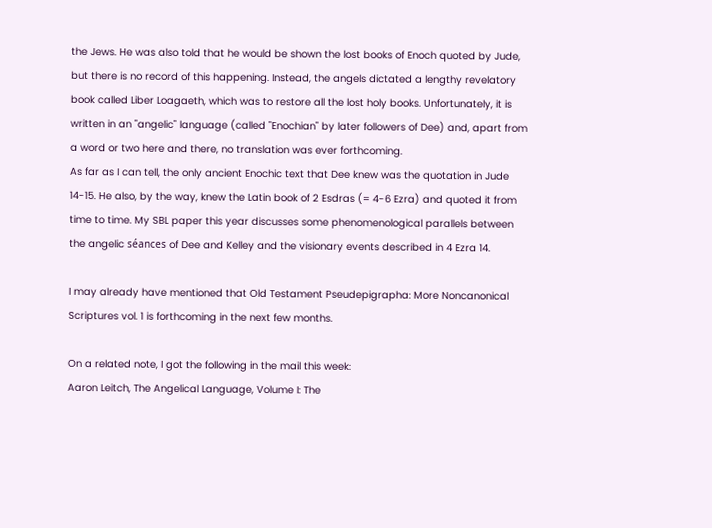the Jews. He was also told that he would be shown the lost books of Enoch quoted by Jude, but there is no record of this happening. Instead, the angels dictated a lengthy revelatory book called Liber Loagaeth, which was to restore all the lost holy books. Unfortunately, it is written in an "angelic" language (called "Enochian" by later followers of Dee) and, apart from a word or two here and there, no translation was ever forthcoming.
As far as I can tell, the only ancient Enochic text that Dee knew was the quotation in Jude 14-15. He also, by the way, knew the Latin book of 2 Esdras (= 4-6 Ezra) and quoted it from time to time. My SBL paper this year discusses some phenomenological parallels between the angelic séances of Dee and Kelley and the visionary events described in 4 Ezra 14.

I may already have mentioned that Old Testament Pseudepigrapha: More Noncanonical Scriptures vol. 1 is forthcoming in the next few months.

On a related note, I got the following in the mail this week:
Aaron Leitch, The Angelical Language, Volume I: The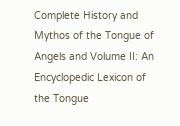Complete History and Mythos of the Tongue of Angels and Volume II: An Encyclopedic Lexicon of the Tongue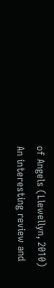of Angels (Llewellyn, 2010)
An interesting review and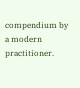compendium by a modern practitioner.